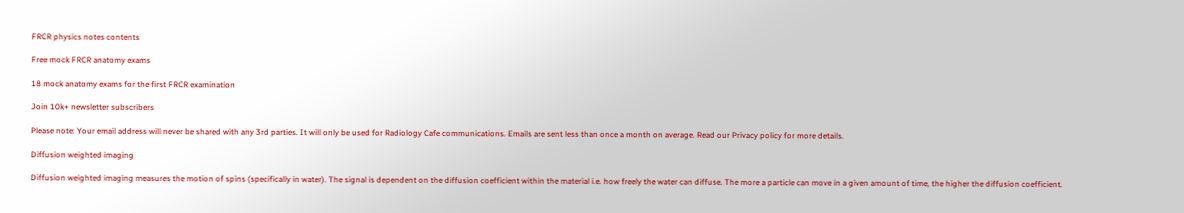FRCR physics notes contents

Free mock FRCR anatomy exams

18 mock anatomy exams for the first FRCR examination

Join 10k+ newsletter subscribers

Please note: Your email address will never be shared with any 3rd parties. It will only be used for Radiology Cafe communications. Emails are sent less than once a month on average. Read our Privacy policy for more details.

Diffusion weighted imaging

Diffusion weighted imaging measures the motion of spins (specifically in water). The signal is dependent on the diffusion coefficient within the material i.e. how freely the water can diffuse. The more a particle can move in a given amount of time, the higher the diffusion coefficient.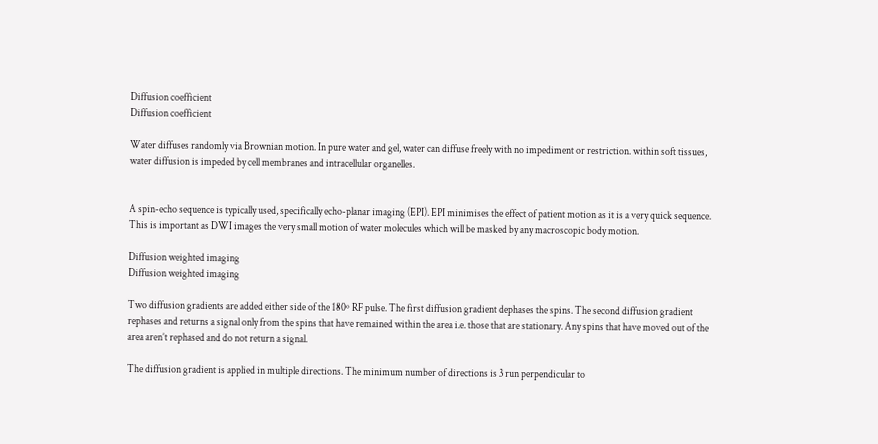Diffusion coefficient
Diffusion coefficient

Water diffuses randomly via Brownian motion. In pure water and gel, water can diffuse freely with no impediment or restriction. within soft tissues, water diffusion is impeded by cell membranes and intracellular organelles.


A spin-echo sequence is typically used, specifically echo-planar imaging (EPI). EPI minimises the effect of patient motion as it is a very quick sequence. This is important as DWI images the very small motion of water molecules which will be masked by any macroscopic body motion.

Diffusion weighted imaging
Diffusion weighted imaging

Two diffusion gradients are added either side of the 180º RF pulse. The first diffusion gradient dephases the spins. The second diffusion gradient rephases and returns a signal only from the spins that have remained within the area i.e. those that are stationary. Any spins that have moved out of the area aren’t rephased and do not return a signal.

The diffusion gradient is applied in multiple directions. The minimum number of directions is 3 run perpendicular to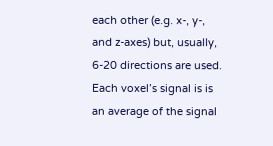each other (e.g. x-, y-, and z-axes) but, usually, 6-20 directions are used. Each voxel’s signal is is an average of the signal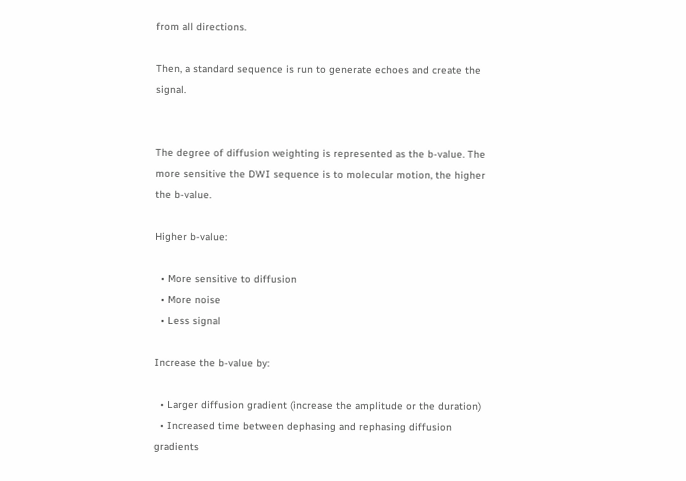from all directions.

Then, a standard sequence is run to generate echoes and create the signal.


The degree of diffusion weighting is represented as the b-value. The more sensitive the DWI sequence is to molecular motion, the higher the b-value.

Higher b-value:

  • More sensitive to diffusion
  • More noise
  • Less signal

Increase the b-value by:

  • Larger diffusion gradient (increase the amplitude or the duration)
  • Increased time between dephasing and rephasing diffusion gradients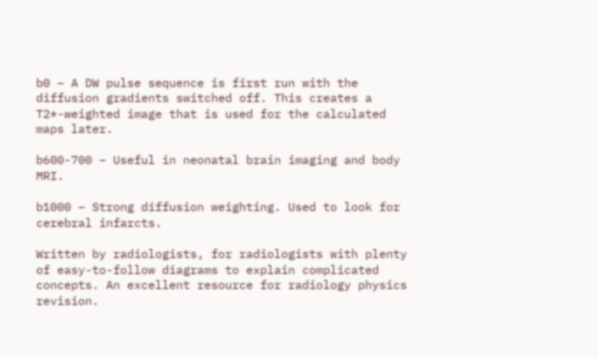b0 – A DW pulse sequence is first run with the diffusion gradients switched off. This creates a T2*-weighted image that is used for the calculated maps later.

b600-700 – Useful in neonatal brain imaging and body MRI.

b1000 – Strong diffusion weighting. Used to look for cerebral infarcts.

Written by radiologists, for radiologists with plenty of easy-to-follow diagrams to explain complicated concepts. An excellent resource for radiology physics revision.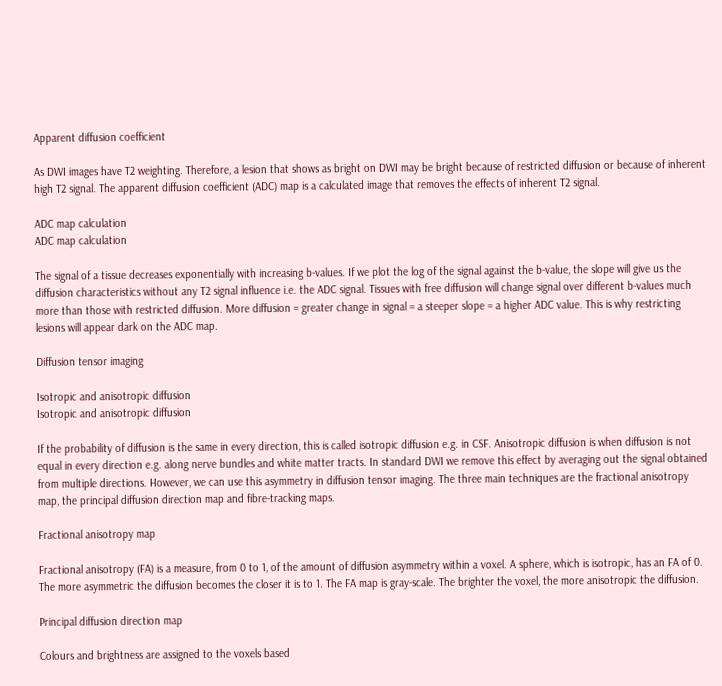Apparent diffusion coefficient

As DWI images have T2 weighting. Therefore, a lesion that shows as bright on DWI may be bright because of restricted diffusion or because of inherent high T2 signal. The apparent diffusion coefficient (ADC) map is a calculated image that removes the effects of inherent T2 signal.

ADC map calculation
ADC map calculation

The signal of a tissue decreases exponentially with increasing b-values. If we plot the log of the signal against the b-value, the slope will give us the diffusion characteristics without any T2 signal influence i.e. the ADC signal. Tissues with free diffusion will change signal over different b-values much more than those with restricted diffusion. More diffusion = greater change in signal = a steeper slope = a higher ADC value. This is why restricting lesions will appear dark on the ADC map.

Diffusion tensor imaging

Isotropic and anisotropic diffusion
Isotropic and anisotropic diffusion

If the probability of diffusion is the same in every direction, this is called isotropic diffusion e.g. in CSF. Anisotropic diffusion is when diffusion is not equal in every direction e.g. along nerve bundles and white matter tracts. In standard DWI we remove this effect by averaging out the signal obtained from multiple directions. However, we can use this asymmetry in diffusion tensor imaging. The three main techniques are the fractional anisotropy map, the principal diffusion direction map and fibre-tracking maps.

Fractional anisotropy map

Fractional anisotropy (FA) is a measure, from 0 to 1, of the amount of diffusion asymmetry within a voxel. A sphere, which is isotropic, has an FA of 0. The more asymmetric the diffusion becomes the closer it is to 1. The FA map is gray-scale. The brighter the voxel, the more anisotropic the diffusion.

Principal diffusion direction map

Colours and brightness are assigned to the voxels based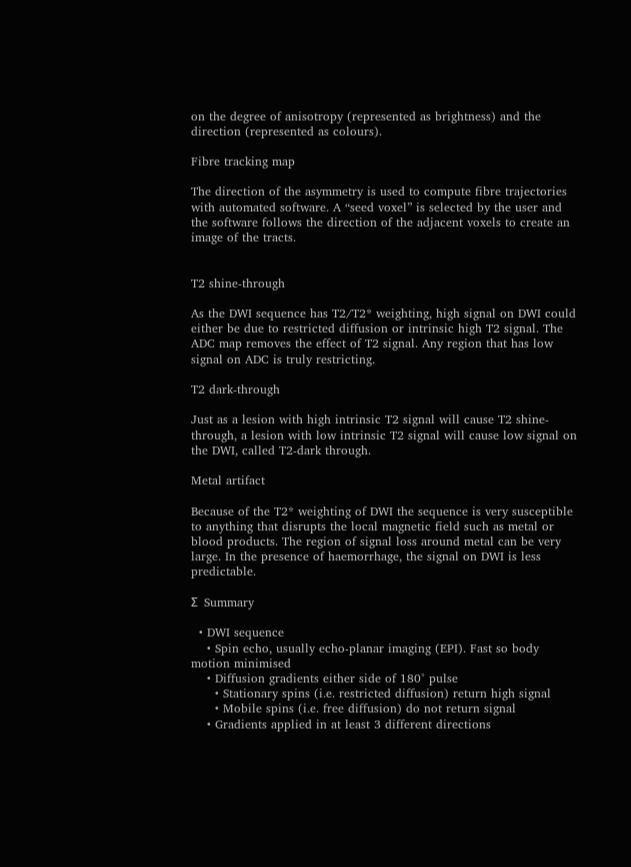on the degree of anisotropy (represented as brightness) and the direction (represented as colours).

Fibre tracking map

The direction of the asymmetry is used to compute fibre trajectories with automated software. A “seed voxel” is selected by the user and the software follows the direction of the adjacent voxels to create an image of the tracts.


T2 shine-through

As the DWI sequence has T2/T2* weighting, high signal on DWI could either be due to restricted diffusion or intrinsic high T2 signal. The ADC map removes the effect of T2 signal. Any region that has low signal on ADC is truly restricting.

T2 dark-through

Just as a lesion with high intrinsic T2 signal will cause T2 shine-through, a lesion with low intrinsic T2 signal will cause low signal on the DWI, called T2-dark through.

Metal artifact

Because of the T2* weighting of DWI the sequence is very susceptible to anything that disrupts the local magnetic field such as metal or blood products. The region of signal loss around metal can be very large. In the presence of haemorrhage, the signal on DWI is less predictable.

Σ  Summary

  • DWI sequence
    • Spin echo, usually echo-planar imaging (EPI). Fast so body motion minimised
    • Diffusion gradients either side of 180° pulse
      • Stationary spins (i.e. restricted diffusion) return high signal
      • Mobile spins (i.e. free diffusion) do not return signal
    • Gradients applied in at least 3 different directions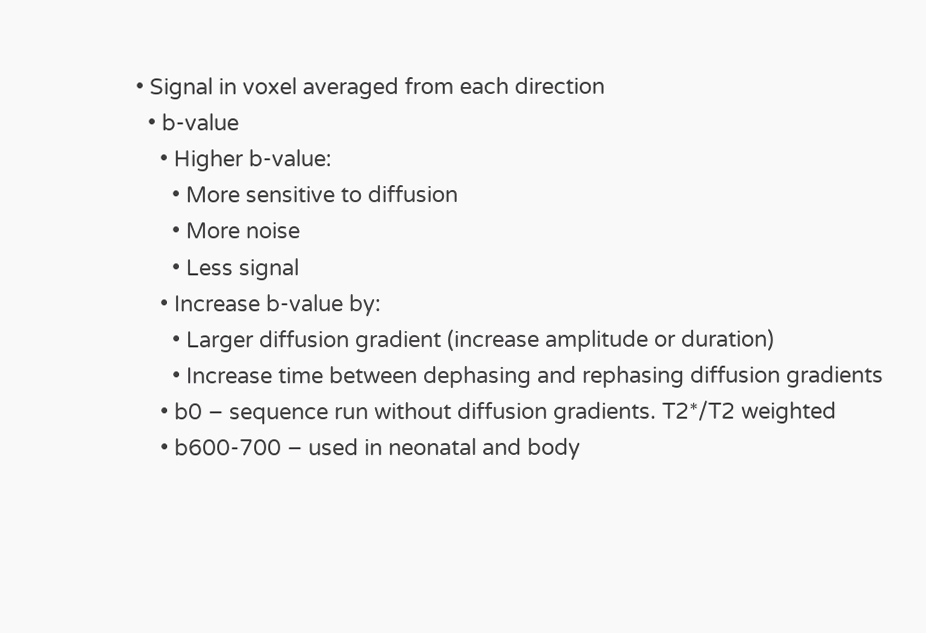• Signal in voxel averaged from each direction
  • b-value
    • Higher b-value:
      • More sensitive to diffusion
      • More noise
      • Less signal
    • Increase b-value by:
      • Larger diffusion gradient (increase amplitude or duration)
      • Increase time between dephasing and rephasing diffusion gradients
    • b0 – sequence run without diffusion gradients. T2*/T2 weighted
    • b600-700 – used in neonatal and body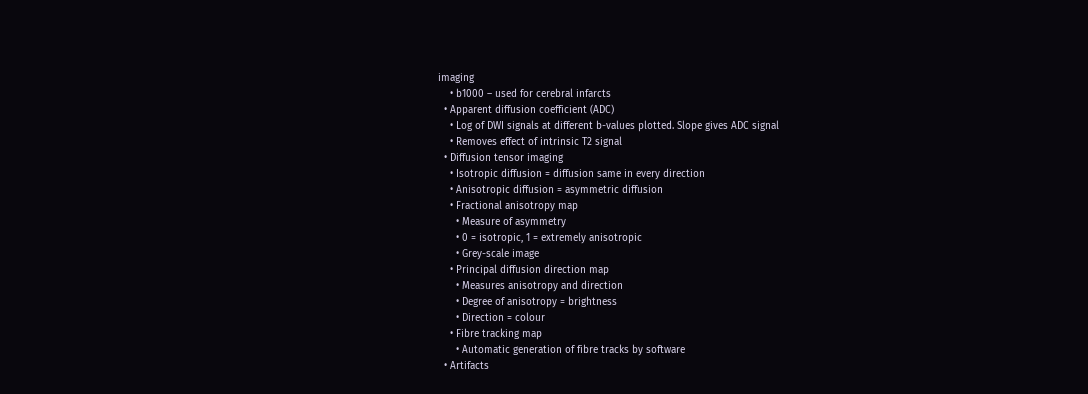imaging
    • b1000 – used for cerebral infarcts
  • Apparent diffusion coefficient (ADC)
    • Log of DWI signals at different b-values plotted. Slope gives ADC signal
    • Removes effect of intrinsic T2 signal
  • Diffusion tensor imaging
    • Isotropic diffusion = diffusion same in every direction
    • Anisotropic diffusion = asymmetric diffusion
    • Fractional anisotropy map
      • Measure of asymmetry
      • 0 = isotropic, 1 = extremely anisotropic
      • Grey-scale image
    • Principal diffusion direction map
      • Measures anisotropy and direction
      • Degree of anisotropy = brightness
      • Direction = colour
    • Fibre tracking map
      • Automatic generation of fibre tracks by software
  • Artifacts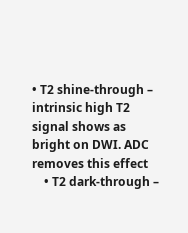• T2 shine-through – intrinsic high T2 signal shows as bright on DWI. ADC removes this effect
    • T2 dark-through –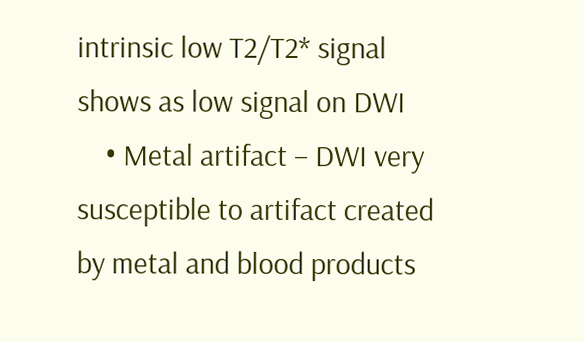intrinsic low T2/T2* signal shows as low signal on DWI
    • Metal artifact – DWI very susceptible to artifact created by metal and blood products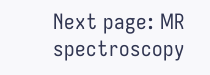Next page: MR spectroscopy